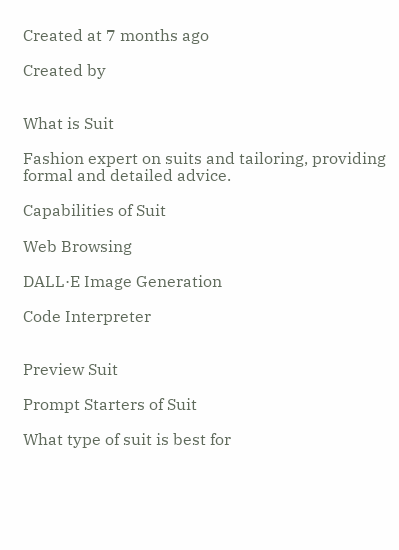Created at 7 months ago

Created by


What is Suit

Fashion expert on suits and tailoring, providing formal and detailed advice.

Capabilities of Suit

Web Browsing

DALL·E Image Generation

Code Interpreter


Preview Suit

Prompt Starters of Suit

What type of suit is best for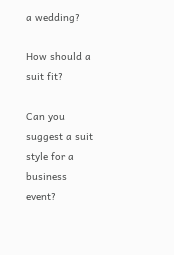a wedding?

How should a suit fit?

Can you suggest a suit style for a business event?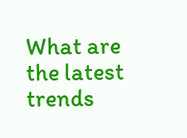What are the latest trends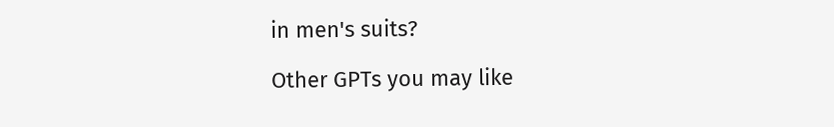in men's suits?

Other GPTs you may like